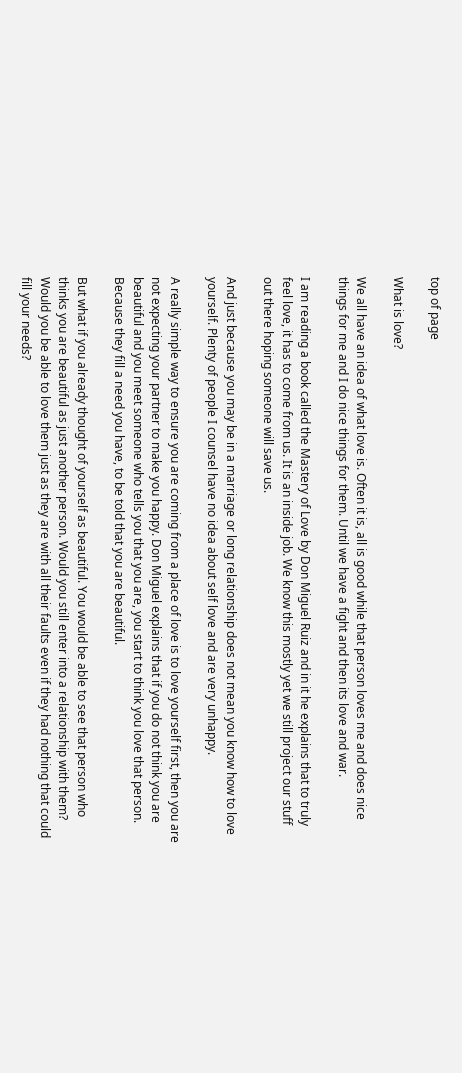top of page

What is love?

We all have an idea of what love is. Often it is, all is good while that person loves me and does nice things for me and I do nice things for them. Until we have a fight and then its love and war.

I am reading a book called the Mastery of Love by Don Miguel Ruiz and in it he explains that to truly feel love, it has to come from us. It is an inside job. We know this mostly yet we still project our stuff out there hoping someone will save us.

And just because you may be in a marriage or long relationship does not mean you know how to love yourself. Plenty of people I counsel have no idea about self love and are very unhappy.

A really simple way to ensure you are coming from a place of love is to love yourself first, then you are not expecting your partner to make you happy. Don Miguel explains that if you do not think you are beautiful and you meet someone who tells you that you are, you start to think you love that person. Because they fill a need you have, to be told that you are beautiful.

But what if you already thought of yourself as beautiful. You would be able to see that person who thinks you are beautiful as just another person. Would you still enter into a relationship with them? Would you be able to love them just as they are with all their faults even if they had nothing that could fill your needs?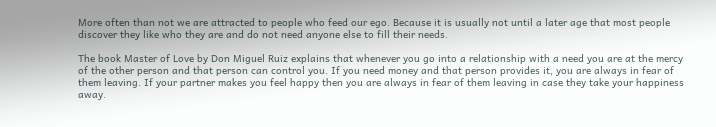More often than not we are attracted to people who feed our ego. Because it is usually not until a later age that most people discover they like who they are and do not need anyone else to fill their needs.

The book Master of Love by Don Miguel Ruiz explains that whenever you go into a relationship with a need you are at the mercy of the other person and that person can control you. If you need money and that person provides it, you are always in fear of them leaving. If your partner makes you feel happy then you are always in fear of them leaving in case they take your happiness away.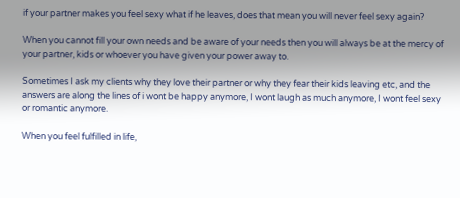if your partner makes you feel sexy what if he leaves, does that mean you will never feel sexy again?

When you cannot fill your own needs and be aware of your needs then you will always be at the mercy of your partner, kids or whoever you have given your power away to.

Sometimes I ask my clients why they love their partner or why they fear their kids leaving etc, and the answers are along the lines of i wont be happy anymore, I wont laugh as much anymore, I wont feel sexy or romantic anymore.

When you feel fulfilled in life,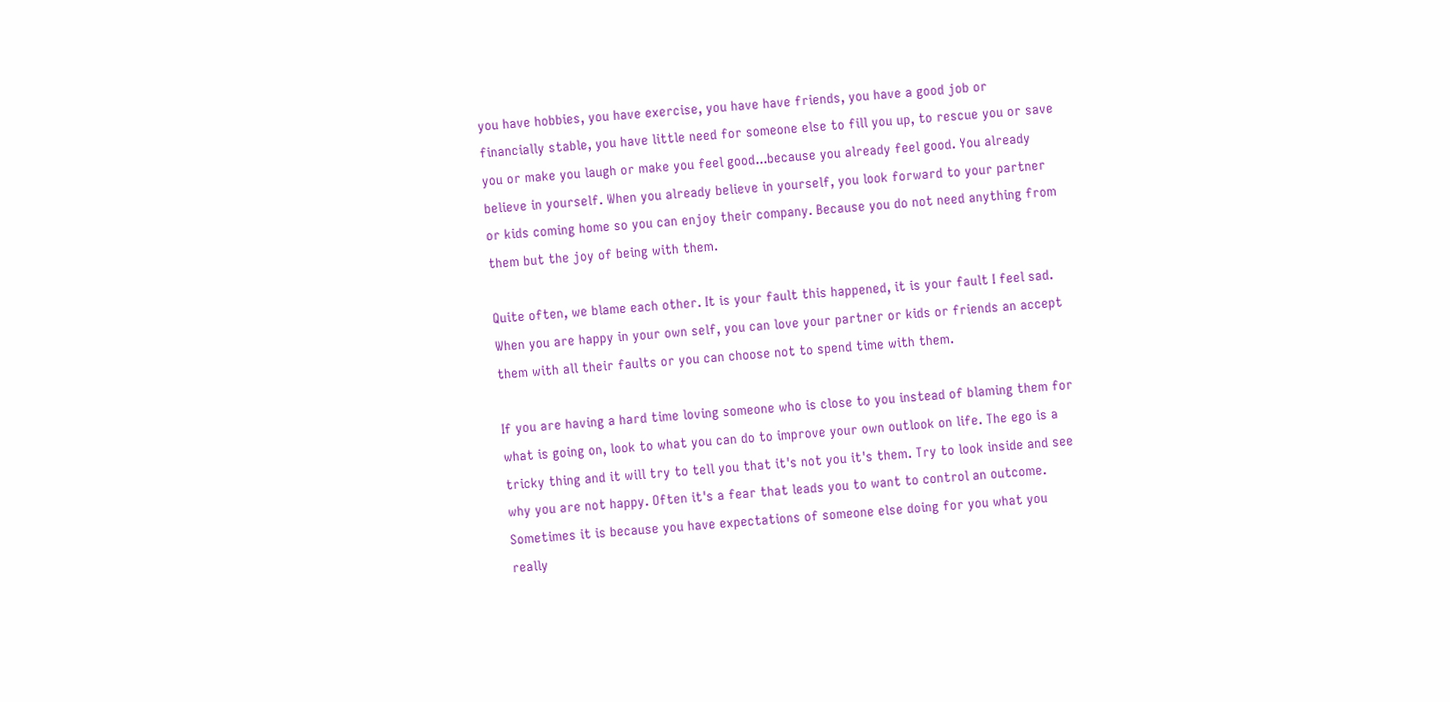you have hobbies, you have exercise, you have have friends, you have a good job or financially stable, you have little need for someone else to fill you up, to rescue you or save you or make you laugh or make you feel good...because you already feel good. You already believe in yourself. When you already believe in yourself, you look forward to your partner or kids coming home so you can enjoy their company. Because you do not need anything from them but the joy of being with them.

Quite often, we blame each other. It is your fault this happened, it is your fault I feel sad. When you are happy in your own self, you can love your partner or kids or friends an accept them with all their faults or you can choose not to spend time with them.

If you are having a hard time loving someone who is close to you instead of blaming them for what is going on, look to what you can do to improve your own outlook on life. The ego is a tricky thing and it will try to tell you that it's not you it's them. Try to look inside and see why you are not happy. Often it's a fear that leads you to want to control an outcome. Sometimes it is because you have expectations of someone else doing for you what you really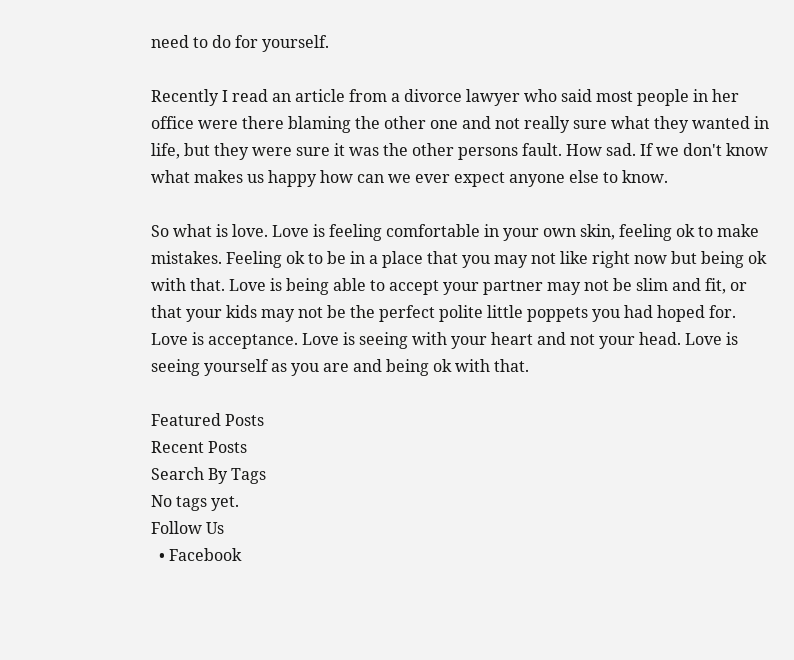need to do for yourself.

Recently I read an article from a divorce lawyer who said most people in her office were there blaming the other one and not really sure what they wanted in life, but they were sure it was the other persons fault. How sad. If we don't know what makes us happy how can we ever expect anyone else to know.

So what is love. Love is feeling comfortable in your own skin, feeling ok to make mistakes. Feeling ok to be in a place that you may not like right now but being ok with that. Love is being able to accept your partner may not be slim and fit, or that your kids may not be the perfect polite little poppets you had hoped for. Love is acceptance. Love is seeing with your heart and not your head. Love is seeing yourself as you are and being ok with that.

Featured Posts
Recent Posts
Search By Tags
No tags yet.
Follow Us
  • Facebook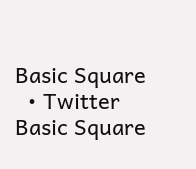Basic Square
  • Twitter Basic Square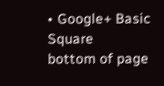• Google+ Basic Square
bottom of page